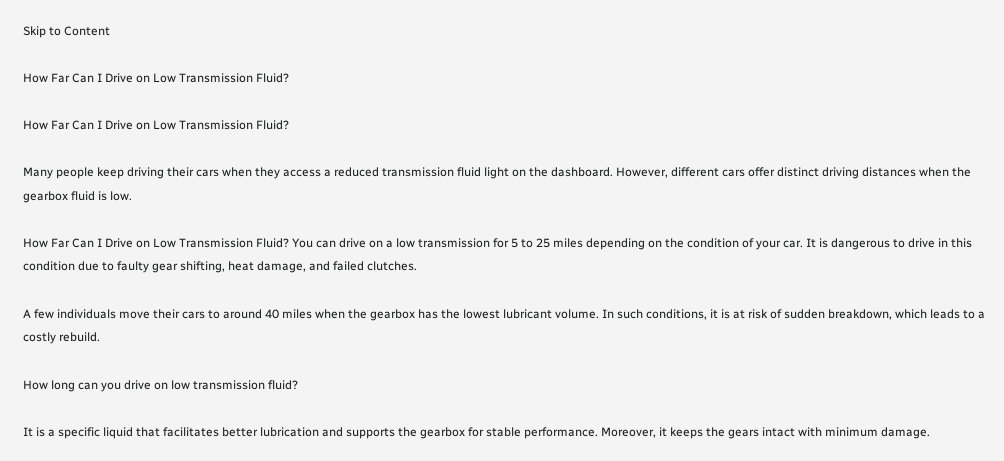Skip to Content

How Far Can I Drive on Low Transmission Fluid?

How Far Can I Drive on Low Transmission Fluid?

Many people keep driving their cars when they access a reduced transmission fluid light on the dashboard. However, different cars offer distinct driving distances when the gearbox fluid is low.

How Far Can I Drive on Low Transmission Fluid? You can drive on a low transmission for 5 to 25 miles depending on the condition of your car. It is dangerous to drive in this condition due to faulty gear shifting, heat damage, and failed clutches.

A few individuals move their cars to around 40 miles when the gearbox has the lowest lubricant volume. In such conditions, it is at risk of sudden breakdown, which leads to a costly rebuild.

How long can you drive on low transmission fluid?

It is a specific liquid that facilitates better lubrication and supports the gearbox for stable performance. Moreover, it keeps the gears intact with minimum damage.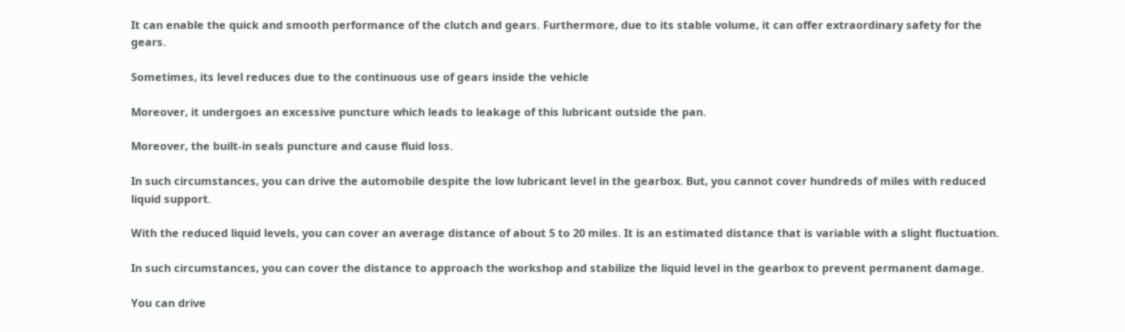It can enable the quick and smooth performance of the clutch and gears. Furthermore, due to its stable volume, it can offer extraordinary safety for the gears.

Sometimes, its level reduces due to the continuous use of gears inside the vehicle

Moreover, it undergoes an excessive puncture which leads to leakage of this lubricant outside the pan.

Moreover, the built-in seals puncture and cause fluid loss.

In such circumstances, you can drive the automobile despite the low lubricant level in the gearbox. But, you cannot cover hundreds of miles with reduced liquid support.

With the reduced liquid levels, you can cover an average distance of about 5 to 20 miles. It is an estimated distance that is variable with a slight fluctuation.

In such circumstances, you can cover the distance to approach the workshop and stabilize the liquid level in the gearbox to prevent permanent damage.

You can drive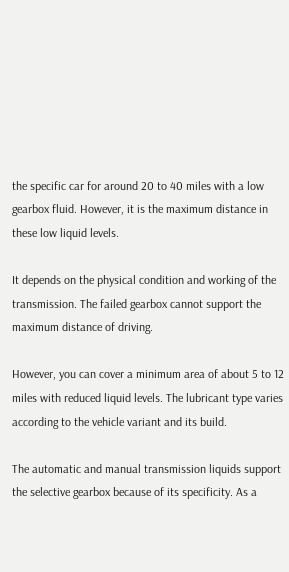the specific car for around 20 to 40 miles with a low gearbox fluid. However, it is the maximum distance in these low liquid levels.

It depends on the physical condition and working of the transmission. The failed gearbox cannot support the maximum distance of driving.

However, you can cover a minimum area of about 5 to 12 miles with reduced liquid levels. The lubricant type varies according to the vehicle variant and its build.

The automatic and manual transmission liquids support the selective gearbox because of its specificity. As a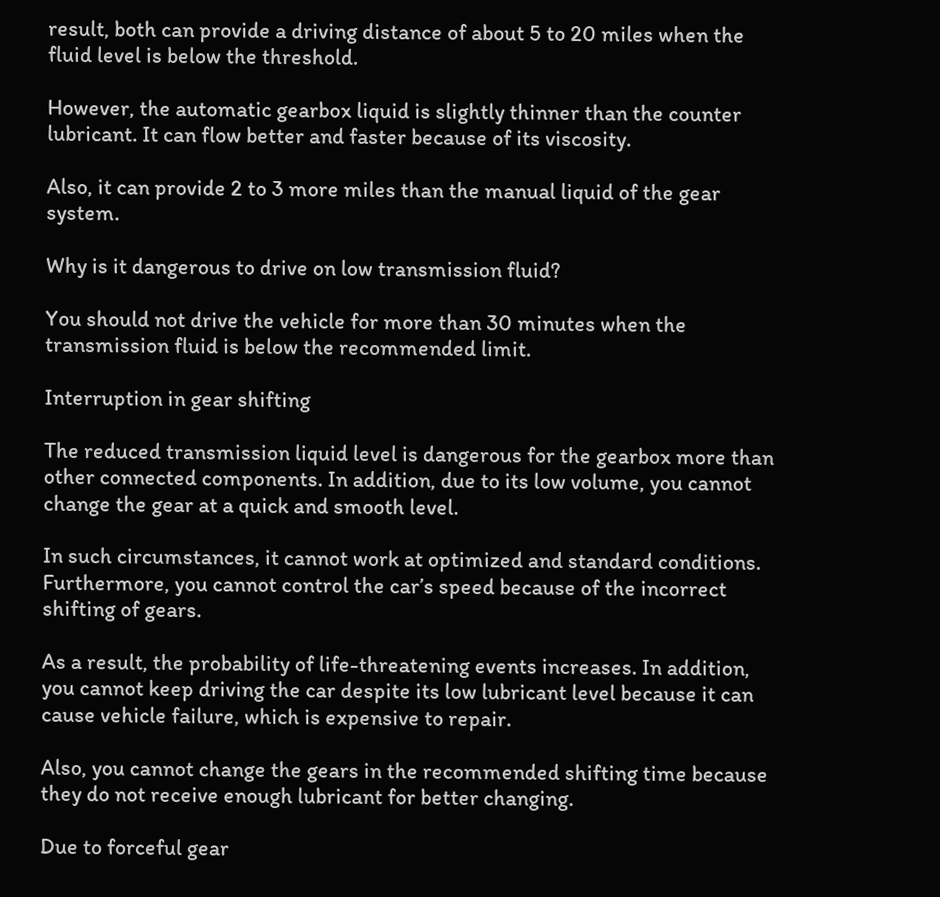result, both can provide a driving distance of about 5 to 20 miles when the fluid level is below the threshold.

However, the automatic gearbox liquid is slightly thinner than the counter lubricant. It can flow better and faster because of its viscosity.

Also, it can provide 2 to 3 more miles than the manual liquid of the gear system.

Why is it dangerous to drive on low transmission fluid?

You should not drive the vehicle for more than 30 minutes when the transmission fluid is below the recommended limit.

Interruption in gear shifting

The reduced transmission liquid level is dangerous for the gearbox more than other connected components. In addition, due to its low volume, you cannot change the gear at a quick and smooth level.

In such circumstances, it cannot work at optimized and standard conditions. Furthermore, you cannot control the car’s speed because of the incorrect shifting of gears.

As a result, the probability of life-threatening events increases. In addition, you cannot keep driving the car despite its low lubricant level because it can cause vehicle failure, which is expensive to repair.

Also, you cannot change the gears in the recommended shifting time because they do not receive enough lubricant for better changing.

Due to forceful gear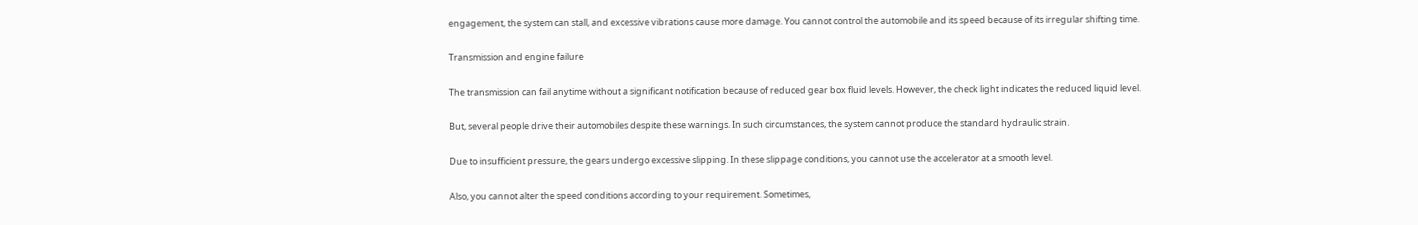engagement, the system can stall, and excessive vibrations cause more damage. You cannot control the automobile and its speed because of its irregular shifting time.

Transmission and engine failure

The transmission can fail anytime without a significant notification because of reduced gear box fluid levels. However, the check light indicates the reduced liquid level.

But, several people drive their automobiles despite these warnings. In such circumstances, the system cannot produce the standard hydraulic strain.

Due to insufficient pressure, the gears undergo excessive slipping. In these slippage conditions, you cannot use the accelerator at a smooth level.

Also, you cannot alter the speed conditions according to your requirement. Sometimes,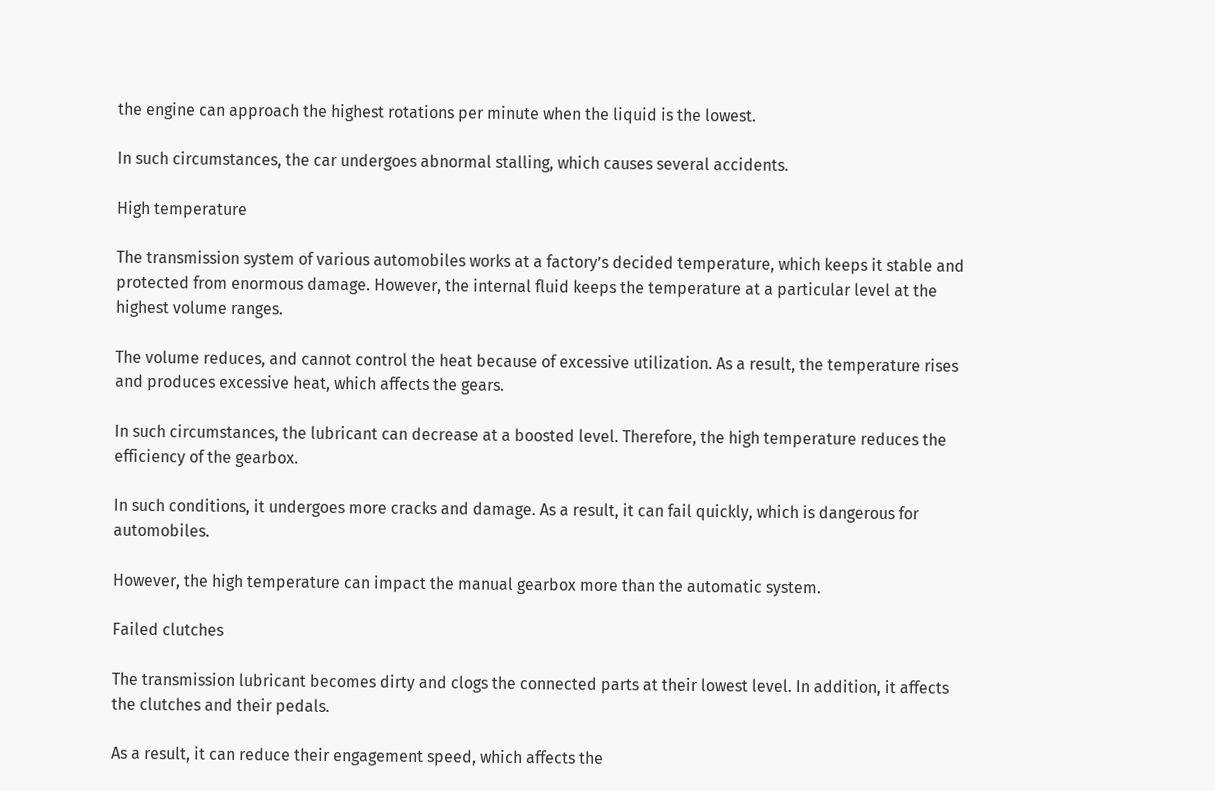the engine can approach the highest rotations per minute when the liquid is the lowest.

In such circumstances, the car undergoes abnormal stalling, which causes several accidents.

High temperature

The transmission system of various automobiles works at a factory’s decided temperature, which keeps it stable and protected from enormous damage. However, the internal fluid keeps the temperature at a particular level at the highest volume ranges.

The volume reduces, and cannot control the heat because of excessive utilization. As a result, the temperature rises and produces excessive heat, which affects the gears.

In such circumstances, the lubricant can decrease at a boosted level. Therefore, the high temperature reduces the efficiency of the gearbox.

In such conditions, it undergoes more cracks and damage. As a result, it can fail quickly, which is dangerous for automobiles.

However, the high temperature can impact the manual gearbox more than the automatic system.

Failed clutches

The transmission lubricant becomes dirty and clogs the connected parts at their lowest level. In addition, it affects the clutches and their pedals.

As a result, it can reduce their engagement speed, which affects the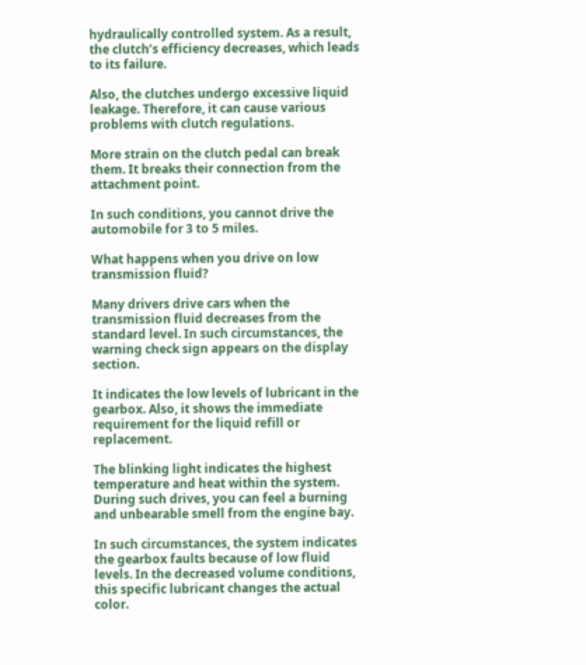hydraulically controlled system. As a result, the clutch’s efficiency decreases, which leads to its failure.

Also, the clutches undergo excessive liquid leakage. Therefore, it can cause various problems with clutch regulations.

More strain on the clutch pedal can break them. It breaks their connection from the attachment point.

In such conditions, you cannot drive the automobile for 3 to 5 miles.

What happens when you drive on low transmission fluid?

Many drivers drive cars when the transmission fluid decreases from the standard level. In such circumstances, the warning check sign appears on the display section.

It indicates the low levels of lubricant in the gearbox. Also, it shows the immediate requirement for the liquid refill or replacement.

The blinking light indicates the highest temperature and heat within the system. During such drives, you can feel a burning and unbearable smell from the engine bay.

In such circumstances, the system indicates the gearbox faults because of low fluid levels. In the decreased volume conditions, this specific lubricant changes the actual color.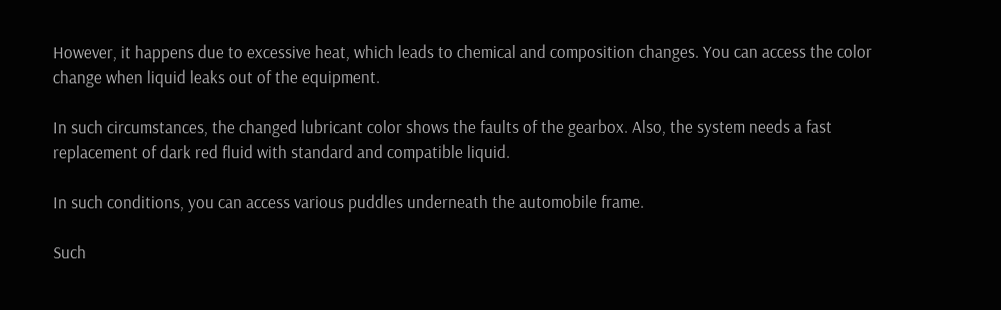However, it happens due to excessive heat, which leads to chemical and composition changes. You can access the color change when liquid leaks out of the equipment.

In such circumstances, the changed lubricant color shows the faults of the gearbox. Also, the system needs a fast replacement of dark red fluid with standard and compatible liquid.

In such conditions, you can access various puddles underneath the automobile frame.

Such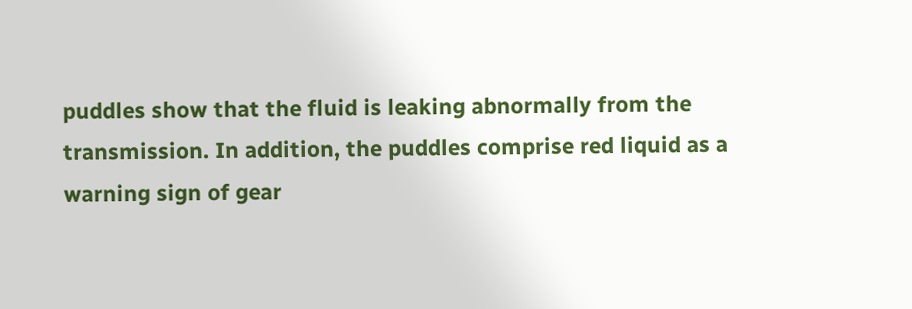puddles show that the fluid is leaking abnormally from the transmission. In addition, the puddles comprise red liquid as a warning sign of gear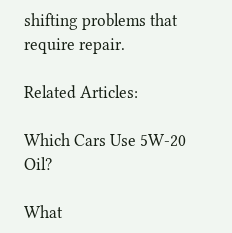shifting problems that require repair.

Related Articles:

Which Cars Use 5W-20 Oil?

What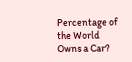Percentage of the World Owns a Car?